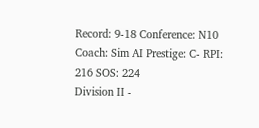Record: 9-18 Conference: N10 Coach: Sim AI Prestige: C- RPI: 216 SOS: 224
Division II -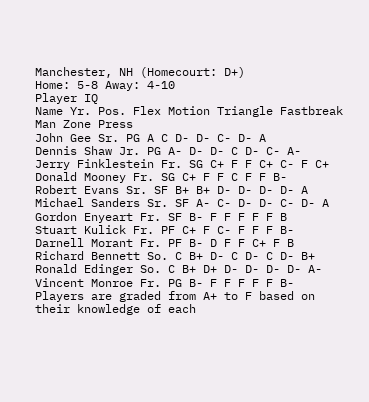Manchester, NH (Homecourt: D+)
Home: 5-8 Away: 4-10
Player IQ
Name Yr. Pos. Flex Motion Triangle Fastbreak Man Zone Press
John Gee Sr. PG A C D- D- C- D- A
Dennis Shaw Jr. PG A- D- D- C D- C- A-
Jerry Finklestein Fr. SG C+ F F C+ C- F C+
Donald Mooney Fr. SG C+ F F C F F B-
Robert Evans Sr. SF B+ B+ D- D- D- D- A
Michael Sanders Sr. SF A- C- D- D- C- D- A
Gordon Enyeart Fr. SF B- F F F F F B
Stuart Kulick Fr. PF C+ F C- F F F B-
Darnell Morant Fr. PF B- D F F C+ F B
Richard Bennett So. C B+ D- C D- C D- B+
Ronald Edinger So. C B+ D+ D- D- D- D- A-
Vincent Monroe Fr. PG B- F F F F F B-
Players are graded from A+ to F based on their knowledge of each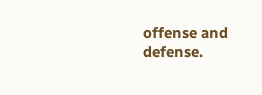offense and defense.